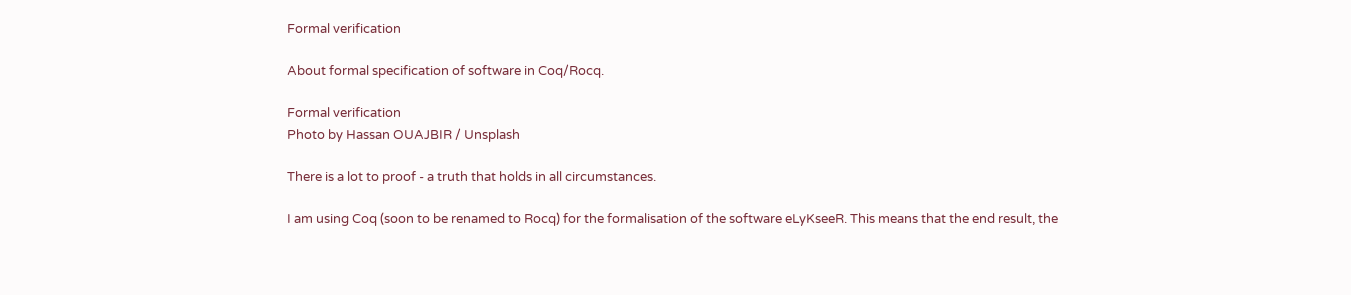Formal verification

About formal specification of software in Coq/Rocq.

Formal verification
Photo by Hassan OUAJBIR / Unsplash

There is a lot to proof - a truth that holds in all circumstances.

I am using Coq (soon to be renamed to Rocq) for the formalisation of the software eLyKseeR. This means that the end result, the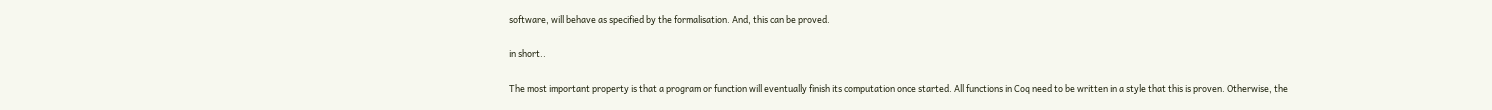software, will behave as specified by the formalisation. And, this can be proved.

in short..

The most important property is that a program or function will eventually finish its computation once started. All functions in Coq need to be written in a style that this is proven. Otherwise, the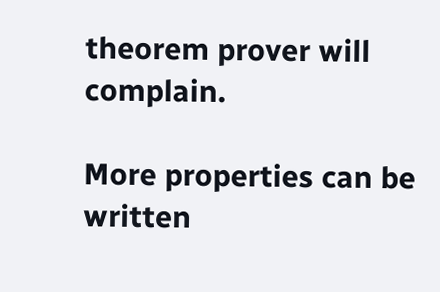theorem prover will complain.

More properties can be written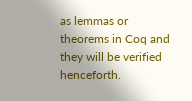as lemmas or theorems in Coq and they will be verified henceforth.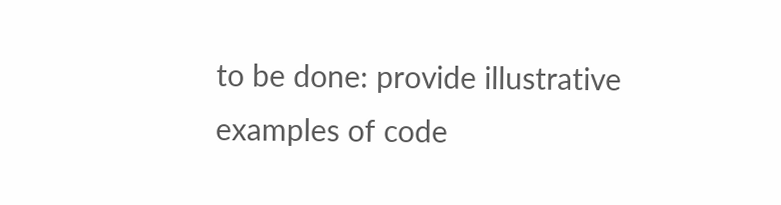to be done: provide illustrative examples of code